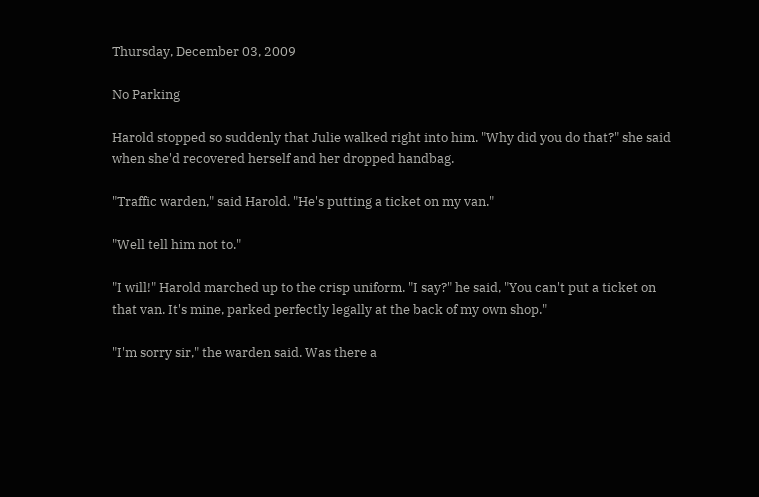Thursday, December 03, 2009

No Parking

Harold stopped so suddenly that Julie walked right into him. "Why did you do that?" she said when she'd recovered herself and her dropped handbag.

"Traffic warden," said Harold. "He's putting a ticket on my van."

"Well tell him not to."

"I will!" Harold marched up to the crisp uniform. "I say?" he said, "You can't put a ticket on that van. It's mine, parked perfectly legally at the back of my own shop."

"I'm sorry sir," the warden said. Was there a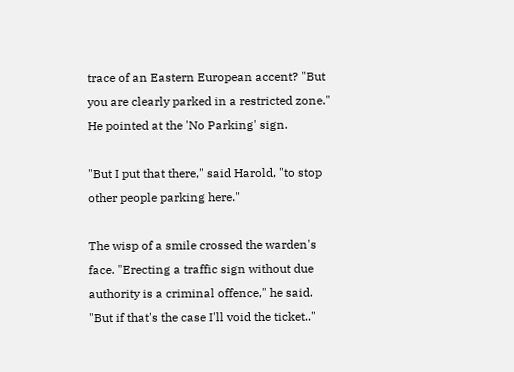trace of an Eastern European accent? "But you are clearly parked in a restricted zone." He pointed at the 'No Parking' sign.

"But I put that there," said Harold, "to stop other people parking here."

The wisp of a smile crossed the warden's face. "Erecting a traffic sign without due authority is a criminal offence," he said. "But if that's the case I'll void the ticket.."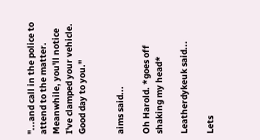"...and call in the police to attend to the matter. Meanwhile, you'll notice I've clamped your vehicle. Good day to you."


aims said...

Oh Harold. *goes off shaking my head*

Leatherdykeuk said...

Lets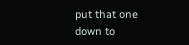put that one down to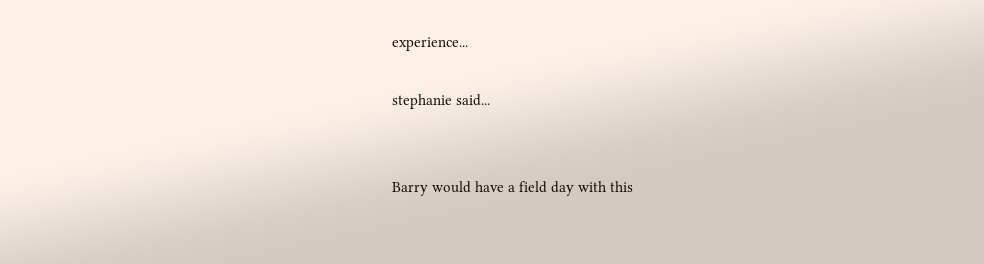experience...

stephanie said...


Barry would have a field day with this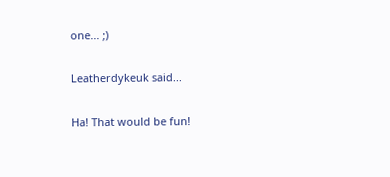one... ;)

Leatherdykeuk said...

Ha! That would be fun!